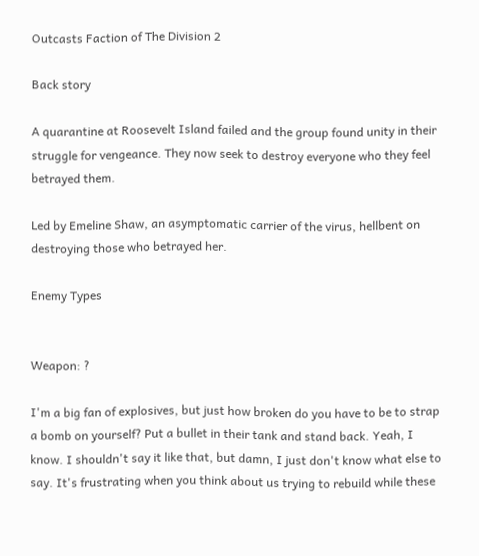Outcasts Faction of The Division 2

Back story

A quarantine at Roosevelt Island failed and the group found unity in their struggle for vengeance. They now seek to destroy everyone who they feel betrayed them.

Led by Emeline Shaw, an asymptomatic carrier of the virus, hellbent on destroying those who betrayed her.

Enemy Types


Weapon: ?

I'm a big fan of explosives, but just how broken do you have to be to strap a bomb on yourself? Put a bullet in their tank and stand back. Yeah, I know. I shouldn't say it like that, but damn, I just don't know what else to say. It's frustrating when you think about us trying to rebuild while these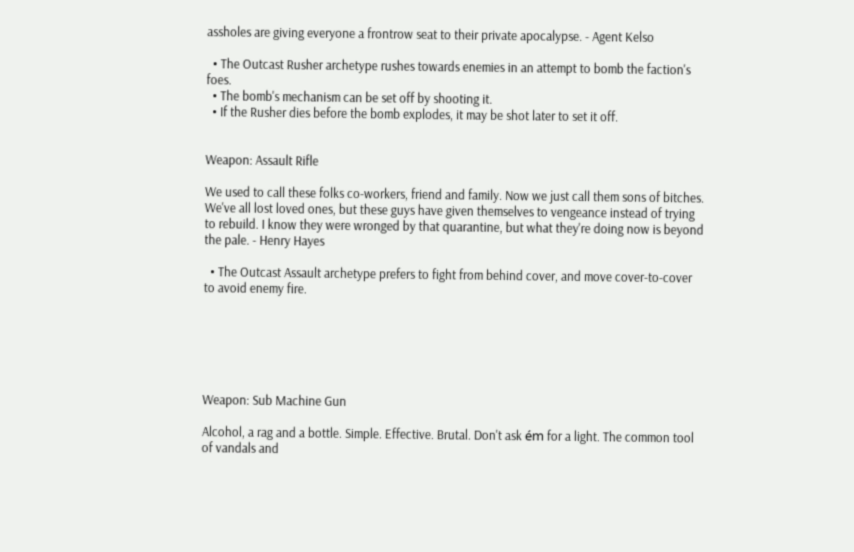assholes are giving everyone a frontrow seat to their private apocalypse. - Agent Kelso

  • The Outcast Rusher archetype rushes towards enemies in an attempt to bomb the faction's foes.
  • The bomb's mechanism can be set off by shooting it.
  • If the Rusher dies before the bomb explodes, it may be shot later to set it off.


Weapon: Assault Rifle

We used to call these folks co-workers, friend and family. Now we just call them sons of bitches. We've all lost loved ones, but these guys have given themselves to vengeance instead of trying to rebuild. I know they were wronged by that quarantine, but what they're doing now is beyond the pale. - Henry Hayes

  • The Outcast Assault archetype prefers to fight from behind cover, and move cover-to-cover to avoid enemy fire.






Weapon: Sub Machine Gun

Alcohol, a rag and a bottle. Simple. Effective. Brutal. Don't ask ém for a light. The common tool of vandals and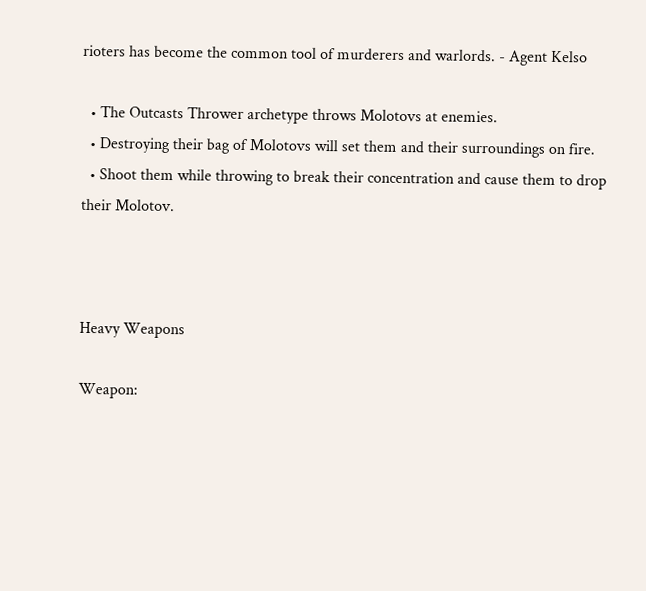rioters has become the common tool of murderers and warlords. - Agent Kelso

  • The Outcasts Thrower archetype throws Molotovs at enemies.
  • Destroying their bag of Molotovs will set them and their surroundings on fire.
  • Shoot them while throwing to break their concentration and cause them to drop their Molotov.



Heavy Weapons

Weapon: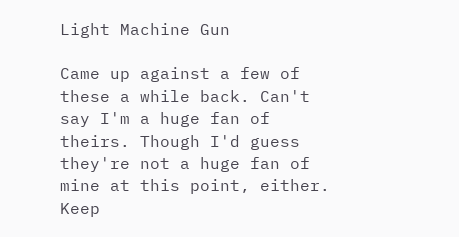Light Machine Gun

Came up against a few of these a while back. Can't say I'm a huge fan of theirs. Though I'd guess they're not a huge fan of mine at this point, either. Keep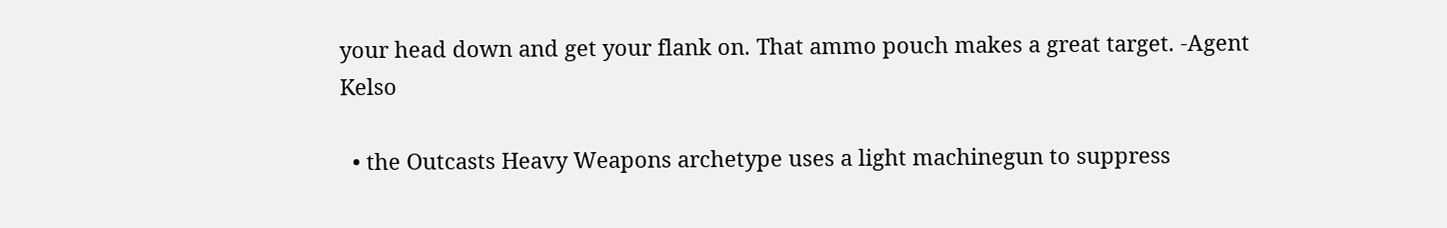your head down and get your flank on. That ammo pouch makes a great target. -Agent Kelso

  • the Outcasts Heavy Weapons archetype uses a light machinegun to suppress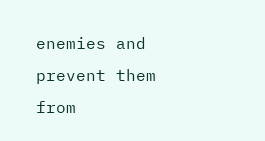enemies and prevent them from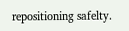repositioning safelty.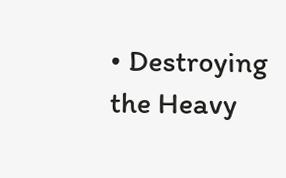• Destroying the Heavy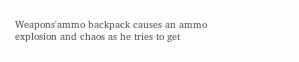Weapons'ammo backpack causes an ammo explosion and chaos as he tries to get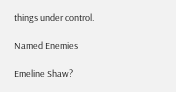things under control.

Named Enemies

Emeline Shaw?